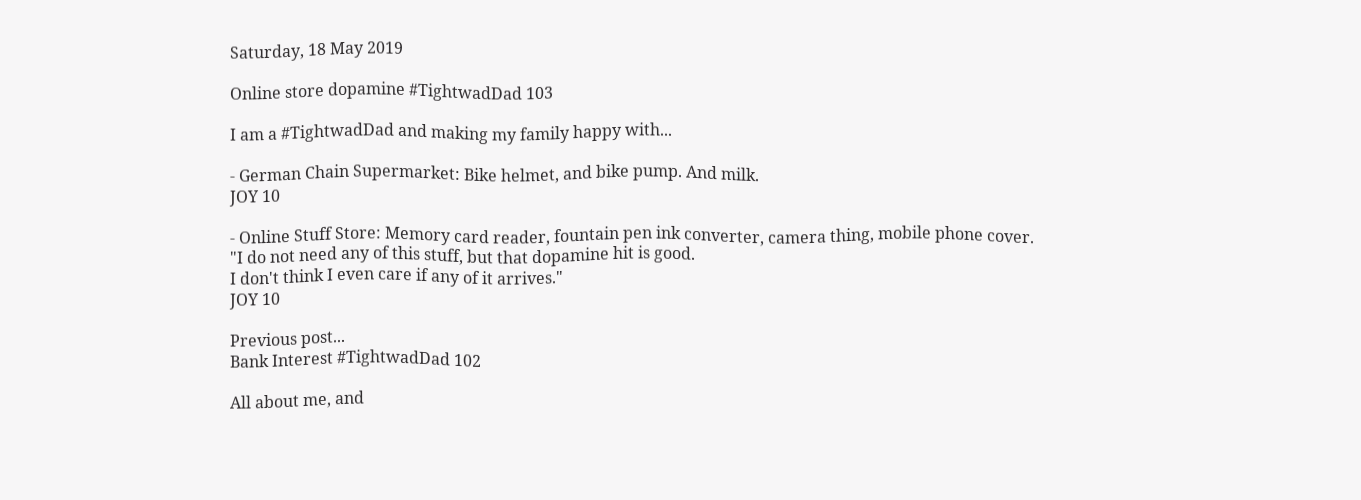Saturday, 18 May 2019

Online store dopamine #TightwadDad 103

I am a #TightwadDad and making my family happy with...

- German Chain Supermarket: Bike helmet, and bike pump. And milk.
JOY 10

- Online Stuff Store: Memory card reader, fountain pen ink converter, camera thing, mobile phone cover.
"I do not need any of this stuff, but that dopamine hit is good.
I don't think I even care if any of it arrives."
JOY 10

Previous post...
Bank Interest #TightwadDad 102

All about me, and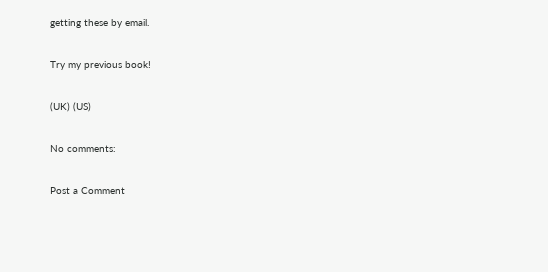getting these by email.

Try my previous book!

(UK) (US)

No comments:

Post a Comment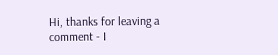Hi, thanks for leaving a comment - I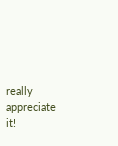really appreciate it!